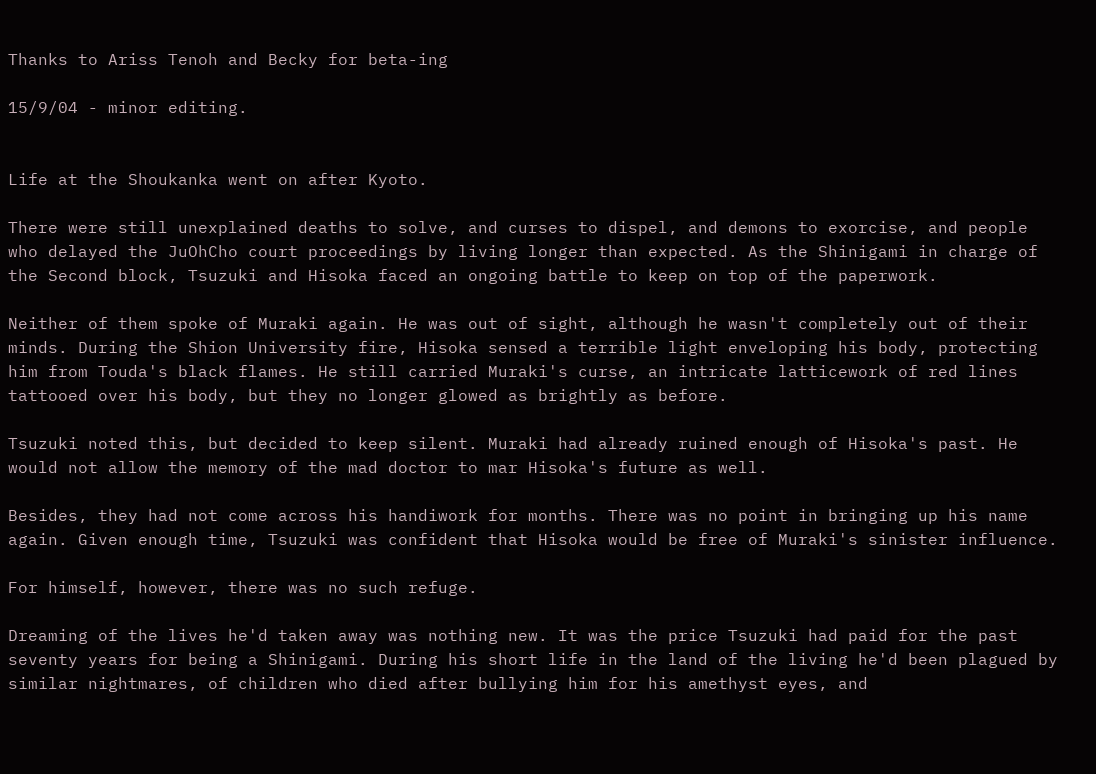Thanks to Ariss Tenoh and Becky for beta-ing

15/9/04 - minor editing.


Life at the Shoukanka went on after Kyoto.

There were still unexplained deaths to solve, and curses to dispel, and demons to exorcise, and people who delayed the JuOhCho court proceedings by living longer than expected. As the Shinigami in charge of the Second block, Tsuzuki and Hisoka faced an ongoing battle to keep on top of the paperwork.

Neither of them spoke of Muraki again. He was out of sight, although he wasn't completely out of their minds. During the Shion University fire, Hisoka sensed a terrible light enveloping his body, protecting him from Touda's black flames. He still carried Muraki's curse, an intricate latticework of red lines tattooed over his body, but they no longer glowed as brightly as before.

Tsuzuki noted this, but decided to keep silent. Muraki had already ruined enough of Hisoka's past. He would not allow the memory of the mad doctor to mar Hisoka's future as well.

Besides, they had not come across his handiwork for months. There was no point in bringing up his name again. Given enough time, Tsuzuki was confident that Hisoka would be free of Muraki's sinister influence.

For himself, however, there was no such refuge.

Dreaming of the lives he'd taken away was nothing new. It was the price Tsuzuki had paid for the past seventy years for being a Shinigami. During his short life in the land of the living he'd been plagued by similar nightmares, of children who died after bullying him for his amethyst eyes, and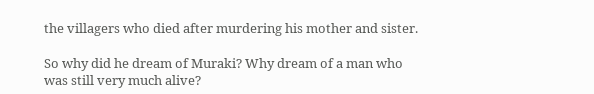the villagers who died after murdering his mother and sister.

So why did he dream of Muraki? Why dream of a man who was still very much alive?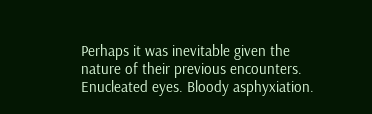Perhaps it was inevitable given the nature of their previous encounters. Enucleated eyes. Bloody asphyxiation.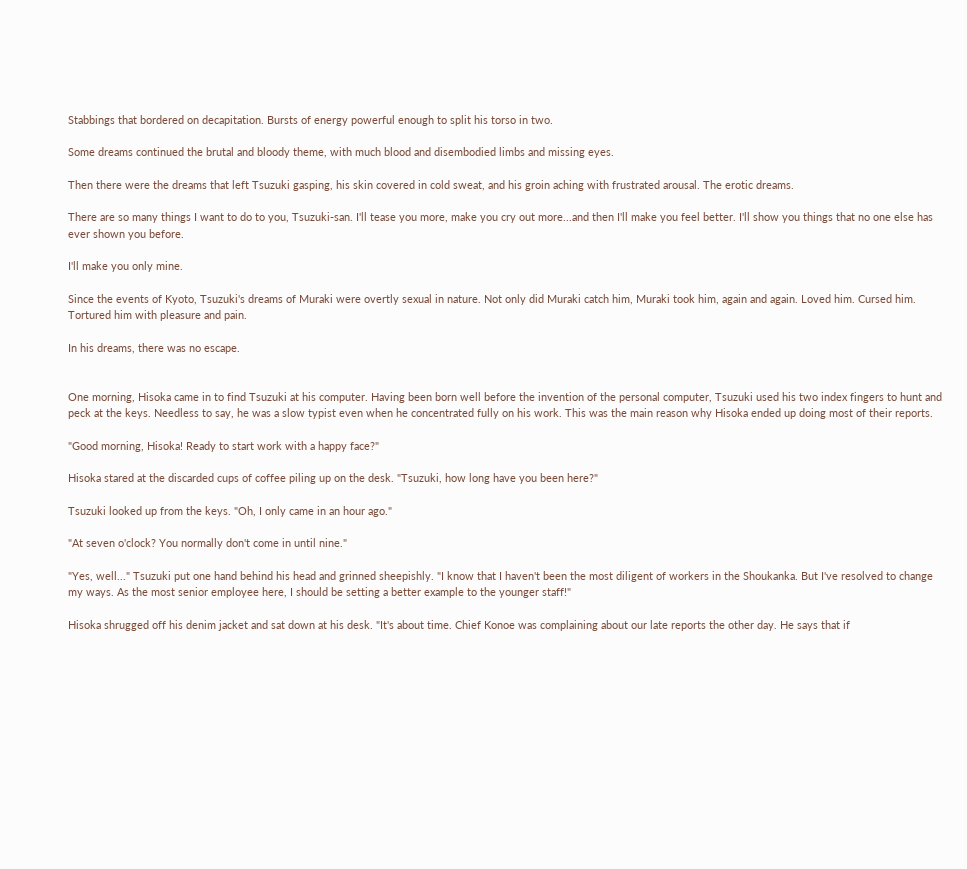Stabbings that bordered on decapitation. Bursts of energy powerful enough to split his torso in two.

Some dreams continued the brutal and bloody theme, with much blood and disembodied limbs and missing eyes.

Then there were the dreams that left Tsuzuki gasping, his skin covered in cold sweat, and his groin aching with frustrated arousal. The erotic dreams.

There are so many things I want to do to you, Tsuzuki-san. I'll tease you more, make you cry out more...and then I'll make you feel better. I'll show you things that no one else has ever shown you before.

I'll make you only mine.

Since the events of Kyoto, Tsuzuki's dreams of Muraki were overtly sexual in nature. Not only did Muraki catch him, Muraki took him, again and again. Loved him. Cursed him. Tortured him with pleasure and pain.

In his dreams, there was no escape.


One morning, Hisoka came in to find Tsuzuki at his computer. Having been born well before the invention of the personal computer, Tsuzuki used his two index fingers to hunt and peck at the keys. Needless to say, he was a slow typist even when he concentrated fully on his work. This was the main reason why Hisoka ended up doing most of their reports.

"Good morning, Hisoka! Ready to start work with a happy face?"

Hisoka stared at the discarded cups of coffee piling up on the desk. "Tsuzuki, how long have you been here?"

Tsuzuki looked up from the keys. "Oh, I only came in an hour ago."

"At seven o'clock? You normally don't come in until nine."

"Yes, well..." Tsuzuki put one hand behind his head and grinned sheepishly. "I know that I haven't been the most diligent of workers in the Shoukanka. But I've resolved to change my ways. As the most senior employee here, I should be setting a better example to the younger staff!"

Hisoka shrugged off his denim jacket and sat down at his desk. "It's about time. Chief Konoe was complaining about our late reports the other day. He says that if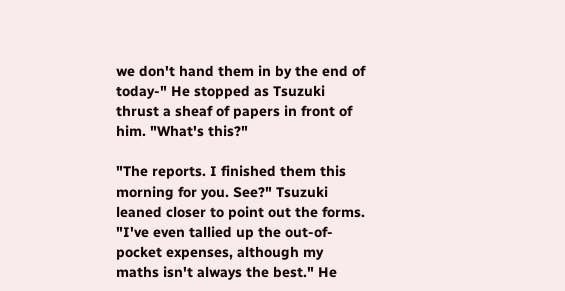we don't hand them in by the end of today-" He stopped as Tsuzuki thrust a sheaf of papers in front of him. "What's this?"

"The reports. I finished them this morning for you. See?" Tsuzuki leaned closer to point out the forms. "I've even tallied up the out-of-pocket expenses, although my maths isn't always the best." He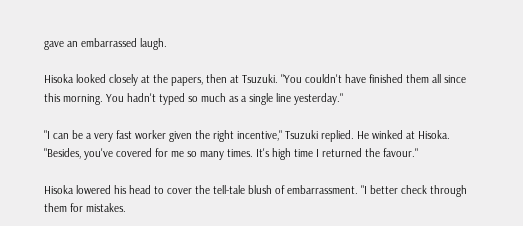gave an embarrassed laugh.

Hisoka looked closely at the papers, then at Tsuzuki. "You couldn't have finished them all since this morning. You hadn't typed so much as a single line yesterday."

"I can be a very fast worker given the right incentive," Tsuzuki replied. He winked at Hisoka. "Besides, you've covered for me so many times. It's high time I returned the favour."

Hisoka lowered his head to cover the tell-tale blush of embarrassment. "I better check through them for mistakes.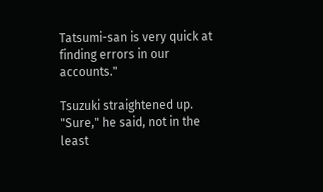Tatsumi-san is very quick at finding errors in our accounts."

Tsuzuki straightened up. "Sure," he said, not in the least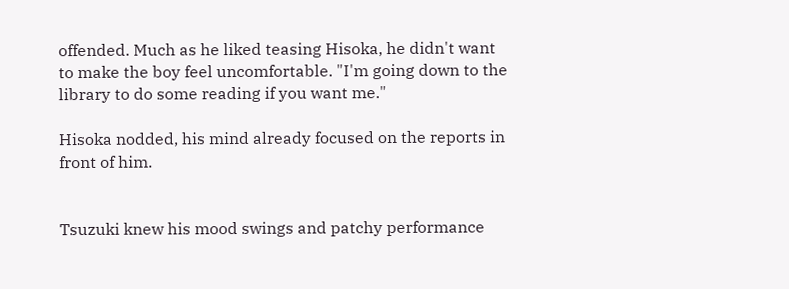offended. Much as he liked teasing Hisoka, he didn't want to make the boy feel uncomfortable. "I'm going down to the library to do some reading if you want me."

Hisoka nodded, his mind already focused on the reports in front of him.


Tsuzuki knew his mood swings and patchy performance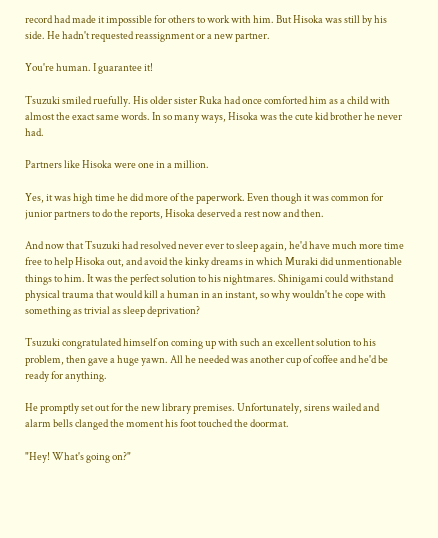record had made it impossible for others to work with him. But Hisoka was still by his side. He hadn't requested reassignment or a new partner.

You're human. I guarantee it!

Tsuzuki smiled ruefully. His older sister Ruka had once comforted him as a child with almost the exact same words. In so many ways, Hisoka was the cute kid brother he never had.

Partners like Hisoka were one in a million.

Yes, it was high time he did more of the paperwork. Even though it was common for junior partners to do the reports, Hisoka deserved a rest now and then.

And now that Tsuzuki had resolved never ever to sleep again, he'd have much more time free to help Hisoka out, and avoid the kinky dreams in which Muraki did unmentionable things to him. It was the perfect solution to his nightmares. Shinigami could withstand physical trauma that would kill a human in an instant, so why wouldn't he cope with something as trivial as sleep deprivation?

Tsuzuki congratulated himself on coming up with such an excellent solution to his problem, then gave a huge yawn. All he needed was another cup of coffee and he'd be ready for anything.

He promptly set out for the new library premises. Unfortunately, sirens wailed and alarm bells clanged the moment his foot touched the doormat.

"Hey! What's going on?"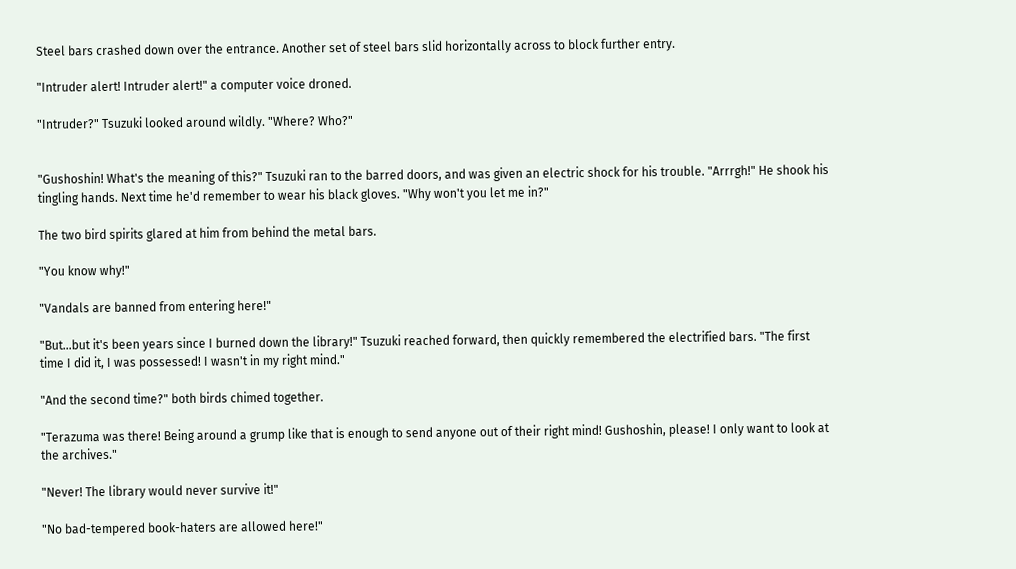Steel bars crashed down over the entrance. Another set of steel bars slid horizontally across to block further entry.

"Intruder alert! Intruder alert!" a computer voice droned.

"Intruder?" Tsuzuki looked around wildly. "Where? Who?"


"Gushoshin! What's the meaning of this?" Tsuzuki ran to the barred doors, and was given an electric shock for his trouble. "Arrrgh!" He shook his tingling hands. Next time he'd remember to wear his black gloves. "Why won't you let me in?"

The two bird spirits glared at him from behind the metal bars.

"You know why!"

"Vandals are banned from entering here!"

"But...but it's been years since I burned down the library!" Tsuzuki reached forward, then quickly remembered the electrified bars. "The first time I did it, I was possessed! I wasn't in my right mind."

"And the second time?" both birds chimed together.

"Terazuma was there! Being around a grump like that is enough to send anyone out of their right mind! Gushoshin, please! I only want to look at the archives."

"Never! The library would never survive it!"

"No bad-tempered book-haters are allowed here!"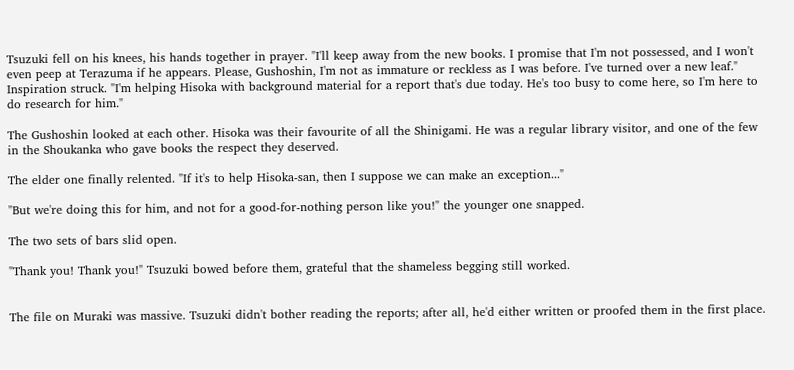Tsuzuki fell on his knees, his hands together in prayer. "I'll keep away from the new books. I promise that I'm not possessed, and I won't even peep at Terazuma if he appears. Please, Gushoshin, I'm not as immature or reckless as I was before. I've turned over a new leaf." Inspiration struck. "I'm helping Hisoka with background material for a report that's due today. He's too busy to come here, so I'm here to do research for him."

The Gushoshin looked at each other. Hisoka was their favourite of all the Shinigami. He was a regular library visitor, and one of the few in the Shoukanka who gave books the respect they deserved.

The elder one finally relented. "If it's to help Hisoka-san, then I suppose we can make an exception..."

"But we're doing this for him, and not for a good-for-nothing person like you!" the younger one snapped.

The two sets of bars slid open.

"Thank you! Thank you!" Tsuzuki bowed before them, grateful that the shameless begging still worked.


The file on Muraki was massive. Tsuzuki didn't bother reading the reports; after all, he'd either written or proofed them in the first place.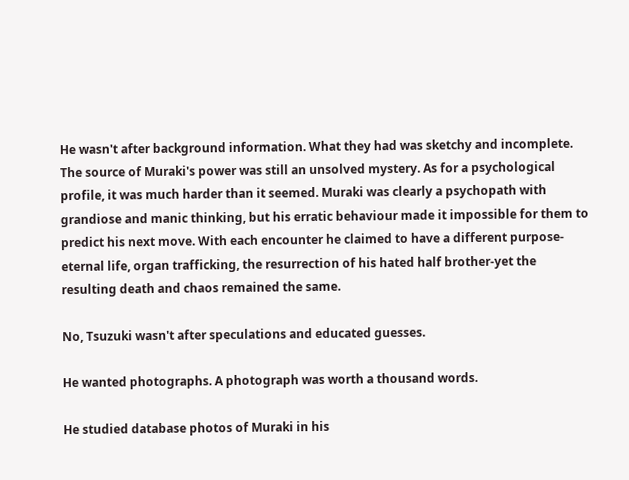He wasn't after background information. What they had was sketchy and incomplete. The source of Muraki's power was still an unsolved mystery. As for a psychological profile, it was much harder than it seemed. Muraki was clearly a psychopath with grandiose and manic thinking, but his erratic behaviour made it impossible for them to predict his next move. With each encounter he claimed to have a different purpose-eternal life, organ trafficking, the resurrection of his hated half brother-yet the resulting death and chaos remained the same.

No, Tsuzuki wasn't after speculations and educated guesses.

He wanted photographs. A photograph was worth a thousand words.

He studied database photos of Muraki in his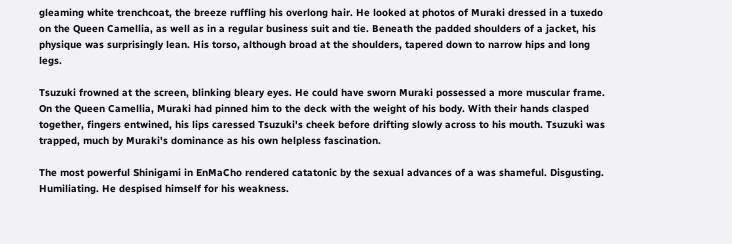gleaming white trenchcoat, the breeze ruffling his overlong hair. He looked at photos of Muraki dressed in a tuxedo on the Queen Camellia, as well as in a regular business suit and tie. Beneath the padded shoulders of a jacket, his physique was surprisingly lean. His torso, although broad at the shoulders, tapered down to narrow hips and long legs.

Tsuzuki frowned at the screen, blinking bleary eyes. He could have sworn Muraki possessed a more muscular frame. On the Queen Camellia, Muraki had pinned him to the deck with the weight of his body. With their hands clasped together, fingers entwined, his lips caressed Tsuzuki's cheek before drifting slowly across to his mouth. Tsuzuki was trapped, much by Muraki's dominance as his own helpless fascination.

The most powerful Shinigami in EnMaCho rendered catatonic by the sexual advances of a was shameful. Disgusting. Humiliating. He despised himself for his weakness.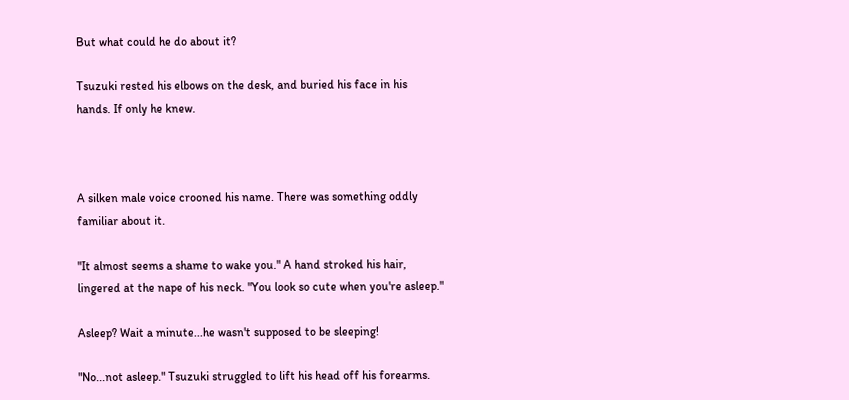But what could he do about it?

Tsuzuki rested his elbows on the desk, and buried his face in his hands. If only he knew.



A silken male voice crooned his name. There was something oddly familiar about it.

"It almost seems a shame to wake you." A hand stroked his hair, lingered at the nape of his neck. "You look so cute when you're asleep."

Asleep? Wait a minute...he wasn't supposed to be sleeping!

"No...not asleep." Tsuzuki struggled to lift his head off his forearms.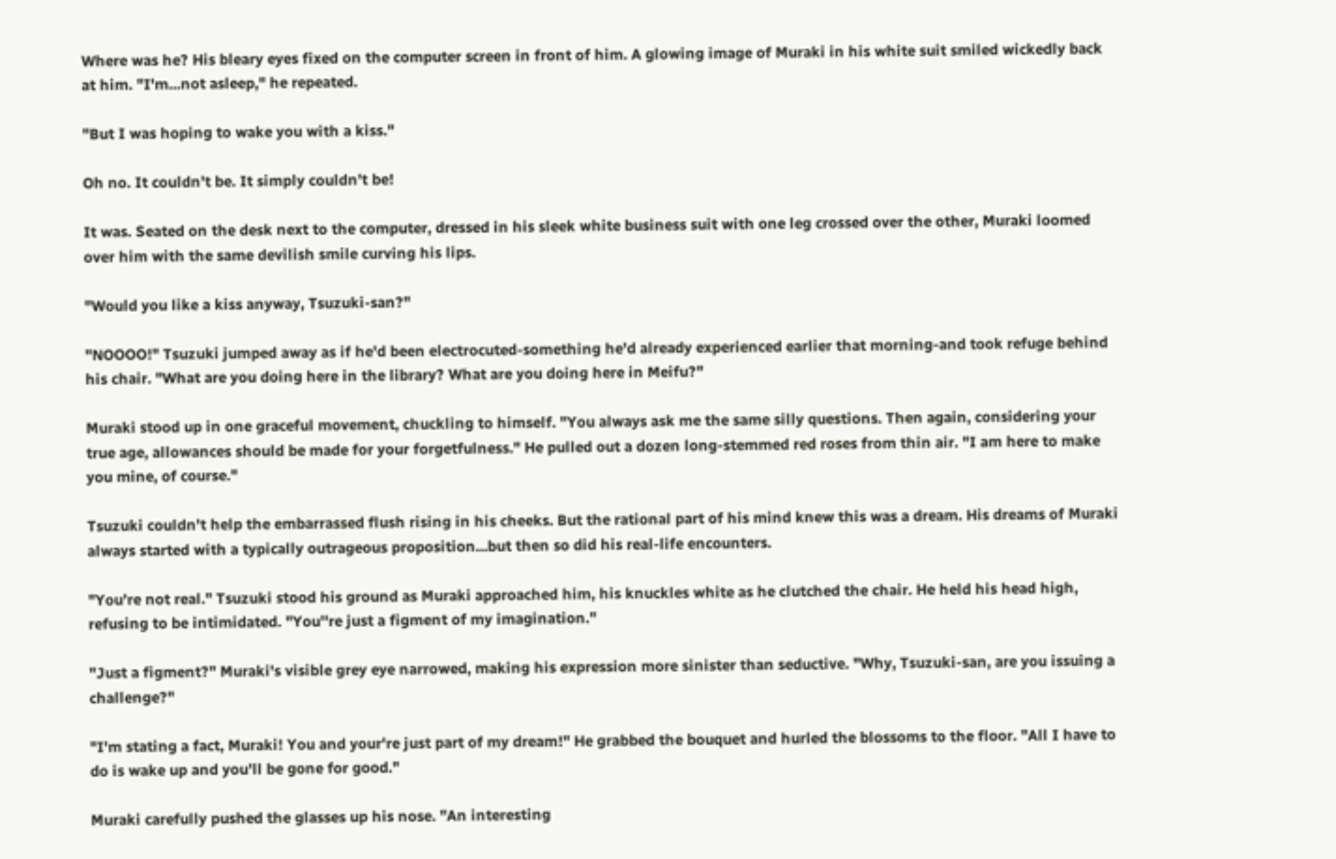Where was he? His bleary eyes fixed on the computer screen in front of him. A glowing image of Muraki in his white suit smiled wickedly back at him. "I'm...not asleep," he repeated.

"But I was hoping to wake you with a kiss."

Oh no. It couldn't be. It simply couldn't be!

It was. Seated on the desk next to the computer, dressed in his sleek white business suit with one leg crossed over the other, Muraki loomed over him with the same devilish smile curving his lips.

"Would you like a kiss anyway, Tsuzuki-san?"

"NOOOO!" Tsuzuki jumped away as if he'd been electrocuted-something he'd already experienced earlier that morning-and took refuge behind his chair. "What are you doing here in the library? What are you doing here in Meifu?"

Muraki stood up in one graceful movement, chuckling to himself. "You always ask me the same silly questions. Then again, considering your true age, allowances should be made for your forgetfulness." He pulled out a dozen long-stemmed red roses from thin air. "I am here to make you mine, of course."

Tsuzuki couldn't help the embarrassed flush rising in his cheeks. But the rational part of his mind knew this was a dream. His dreams of Muraki always started with a typically outrageous proposition...but then so did his real-life encounters.

"You're not real." Tsuzuki stood his ground as Muraki approached him, his knuckles white as he clutched the chair. He held his head high, refusing to be intimidated. "You''re just a figment of my imagination."

"Just a figment?" Muraki's visible grey eye narrowed, making his expression more sinister than seductive. "Why, Tsuzuki-san, are you issuing a challenge?"

"I'm stating a fact, Muraki! You and your're just part of my dream!" He grabbed the bouquet and hurled the blossoms to the floor. "All I have to do is wake up and you'll be gone for good."

Muraki carefully pushed the glasses up his nose. "An interesting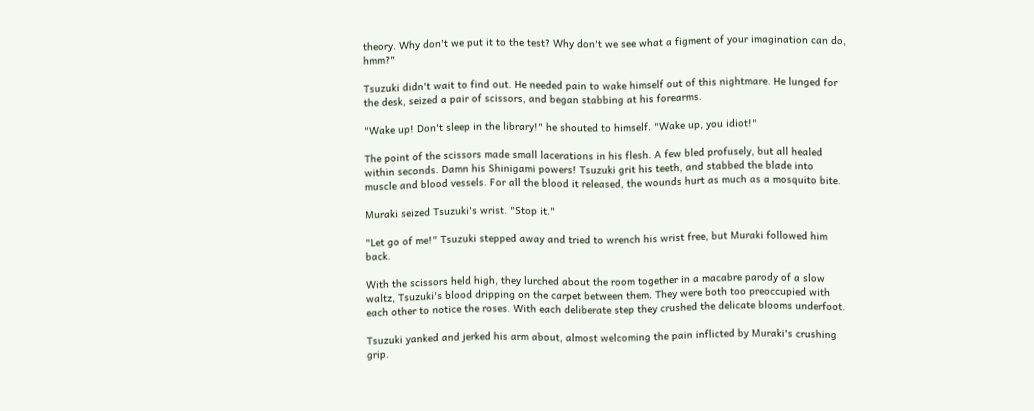theory. Why don't we put it to the test? Why don't we see what a figment of your imagination can do, hmm?"

Tsuzuki didn't wait to find out. He needed pain to wake himself out of this nightmare. He lunged for the desk, seized a pair of scissors, and began stabbing at his forearms.

"Wake up! Don't sleep in the library!" he shouted to himself. "Wake up, you idiot!"

The point of the scissors made small lacerations in his flesh. A few bled profusely, but all healed within seconds. Damn his Shinigami powers! Tsuzuki grit his teeth, and stabbed the blade into muscle and blood vessels. For all the blood it released, the wounds hurt as much as a mosquito bite.

Muraki seized Tsuzuki's wrist. "Stop it."

"Let go of me!" Tsuzuki stepped away and tried to wrench his wrist free, but Muraki followed him back.

With the scissors held high, they lurched about the room together in a macabre parody of a slow waltz, Tsuzuki's blood dripping on the carpet between them. They were both too preoccupied with each other to notice the roses. With each deliberate step they crushed the delicate blooms underfoot.

Tsuzuki yanked and jerked his arm about, almost welcoming the pain inflicted by Muraki's crushing grip.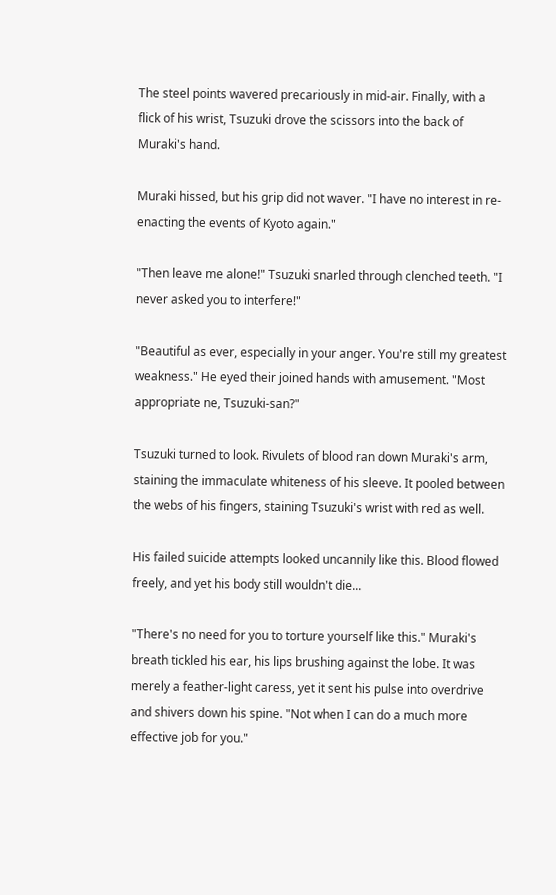The steel points wavered precariously in mid-air. Finally, with a flick of his wrist, Tsuzuki drove the scissors into the back of Muraki's hand.

Muraki hissed, but his grip did not waver. "I have no interest in re-enacting the events of Kyoto again."

"Then leave me alone!" Tsuzuki snarled through clenched teeth. "I never asked you to interfere!"

"Beautiful as ever, especially in your anger. You're still my greatest weakness." He eyed their joined hands with amusement. "Most appropriate ne, Tsuzuki-san?"

Tsuzuki turned to look. Rivulets of blood ran down Muraki's arm, staining the immaculate whiteness of his sleeve. It pooled between the webs of his fingers, staining Tsuzuki's wrist with red as well.

His failed suicide attempts looked uncannily like this. Blood flowed freely, and yet his body still wouldn't die...

"There's no need for you to torture yourself like this." Muraki's breath tickled his ear, his lips brushing against the lobe. It was merely a feather-light caress, yet it sent his pulse into overdrive and shivers down his spine. "Not when I can do a much more effective job for you."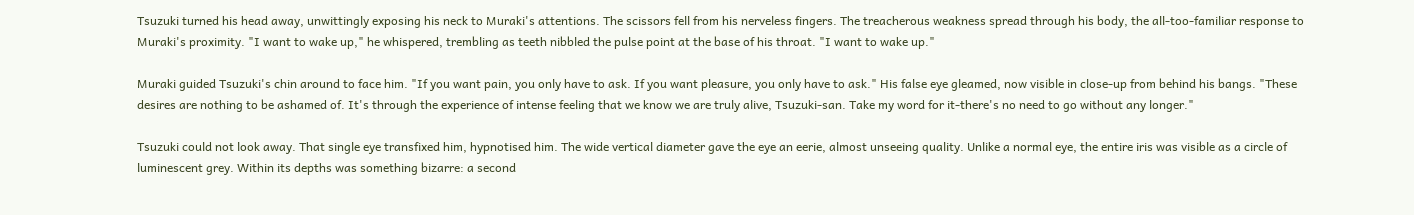Tsuzuki turned his head away, unwittingly exposing his neck to Muraki's attentions. The scissors fell from his nerveless fingers. The treacherous weakness spread through his body, the all-too-familiar response to Muraki's proximity. "I want to wake up," he whispered, trembling as teeth nibbled the pulse point at the base of his throat. "I want to wake up."

Muraki guided Tsuzuki's chin around to face him. "If you want pain, you only have to ask. If you want pleasure, you only have to ask." His false eye gleamed, now visible in close-up from behind his bangs. "These desires are nothing to be ashamed of. It's through the experience of intense feeling that we know we are truly alive, Tsuzuki-san. Take my word for it-there's no need to go without any longer."

Tsuzuki could not look away. That single eye transfixed him, hypnotised him. The wide vertical diameter gave the eye an eerie, almost unseeing quality. Unlike a normal eye, the entire iris was visible as a circle of luminescent grey. Within its depths was something bizarre: a second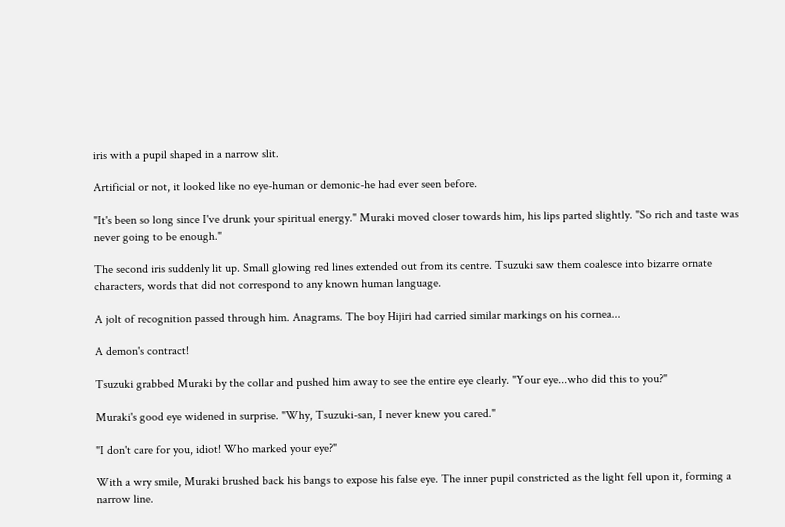iris with a pupil shaped in a narrow slit.

Artificial or not, it looked like no eye-human or demonic-he had ever seen before.

"It's been so long since I've drunk your spiritual energy." Muraki moved closer towards him, his lips parted slightly. "So rich and taste was never going to be enough."

The second iris suddenly lit up. Small glowing red lines extended out from its centre. Tsuzuki saw them coalesce into bizarre ornate characters, words that did not correspond to any known human language.

A jolt of recognition passed through him. Anagrams. The boy Hijiri had carried similar markings on his cornea...

A demon's contract!

Tsuzuki grabbed Muraki by the collar and pushed him away to see the entire eye clearly. "Your eye...who did this to you?"

Muraki's good eye widened in surprise. "Why, Tsuzuki-san, I never knew you cared."

"I don't care for you, idiot! Who marked your eye?"

With a wry smile, Muraki brushed back his bangs to expose his false eye. The inner pupil constricted as the light fell upon it, forming a narrow line.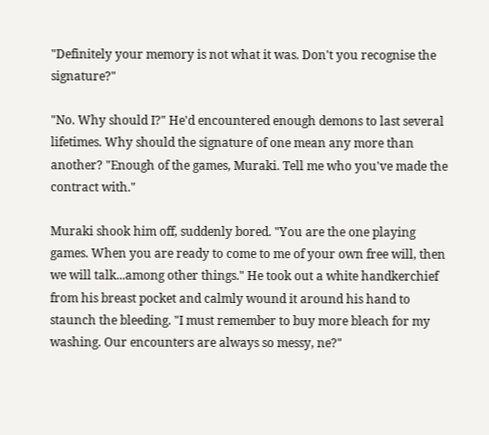"Definitely your memory is not what it was. Don't you recognise the signature?"

"No. Why should I?" He'd encountered enough demons to last several lifetimes. Why should the signature of one mean any more than another? "Enough of the games, Muraki. Tell me who you've made the contract with."

Muraki shook him off, suddenly bored. "You are the one playing games. When you are ready to come to me of your own free will, then we will talk...among other things." He took out a white handkerchief from his breast pocket and calmly wound it around his hand to staunch the bleeding. "I must remember to buy more bleach for my washing. Our encounters are always so messy, ne?"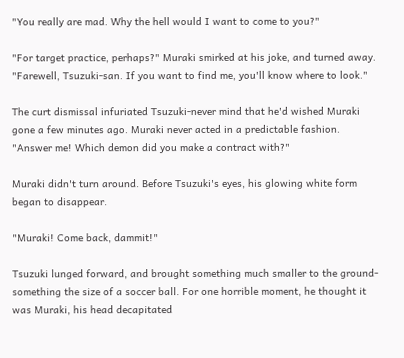"You really are mad. Why the hell would I want to come to you?"

"For target practice, perhaps?" Muraki smirked at his joke, and turned away. "Farewell, Tsuzuki-san. If you want to find me, you'll know where to look."

The curt dismissal infuriated Tsuzuki-never mind that he'd wished Muraki gone a few minutes ago. Muraki never acted in a predictable fashion. "Answer me! Which demon did you make a contract with?"

Muraki didn't turn around. Before Tsuzuki's eyes, his glowing white form began to disappear.

"Muraki! Come back, dammit!"

Tsuzuki lunged forward, and brought something much smaller to the ground-something the size of a soccer ball. For one horrible moment, he thought it was Muraki, his head decapitated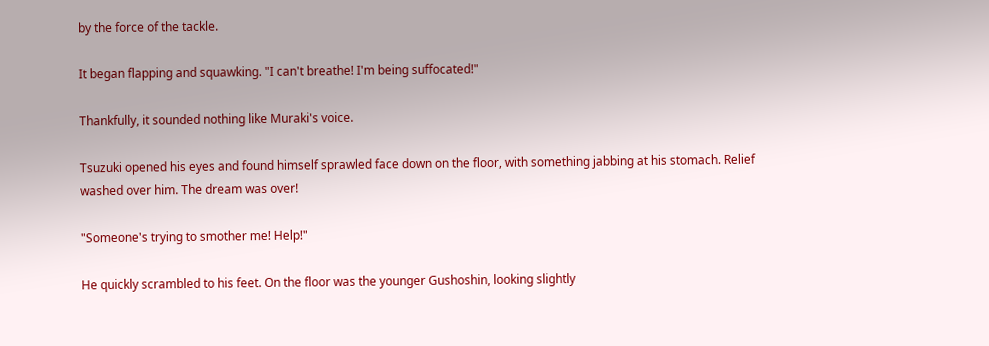by the force of the tackle.

It began flapping and squawking. "I can't breathe! I'm being suffocated!"

Thankfully, it sounded nothing like Muraki's voice.

Tsuzuki opened his eyes and found himself sprawled face down on the floor, with something jabbing at his stomach. Relief washed over him. The dream was over!

"Someone's trying to smother me! Help!"

He quickly scrambled to his feet. On the floor was the younger Gushoshin, looking slightly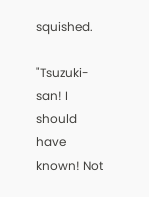squished.

"Tsuzuki-san! I should have known! Not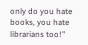only do you hate books, you hate librarians too!"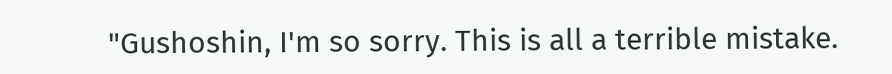"Gushoshin, I'm so sorry. This is all a terrible mistake.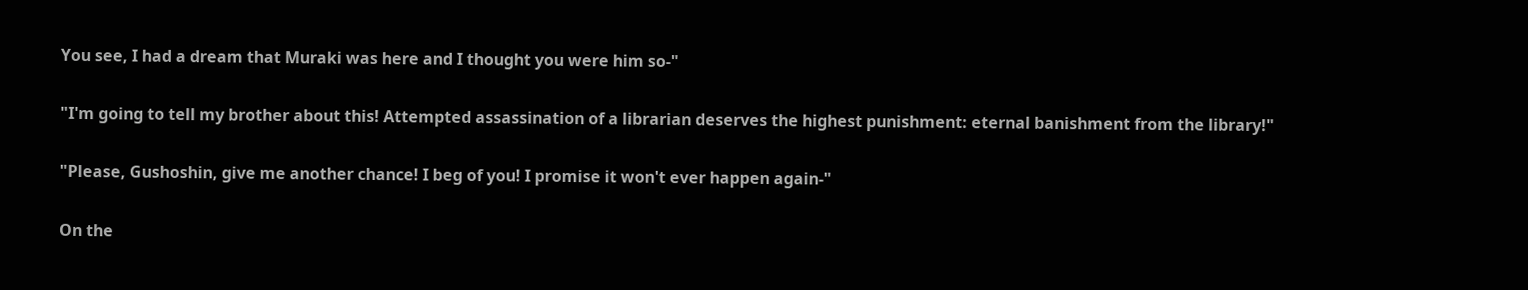You see, I had a dream that Muraki was here and I thought you were him so-"

"I'm going to tell my brother about this! Attempted assassination of a librarian deserves the highest punishment: eternal banishment from the library!"

"Please, Gushoshin, give me another chance! I beg of you! I promise it won't ever happen again-"

On the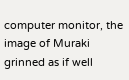computer monitor, the image of Muraki grinned as if well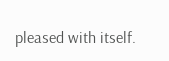pleased with itself.